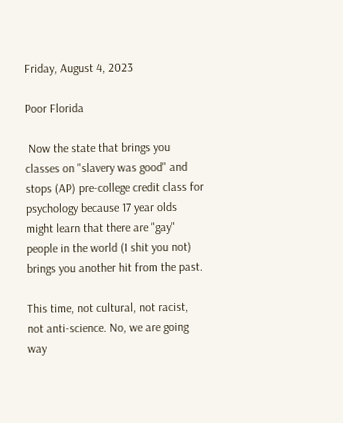Friday, August 4, 2023

Poor Florida

 Now the state that brings you classes on "slavery was good" and stops (AP) pre-college credit class for psychology because 17 year olds might learn that there are "gay" people in the world (I shit you not) brings you another hit from the past.

This time, not cultural, not racist, not anti-science. No, we are going way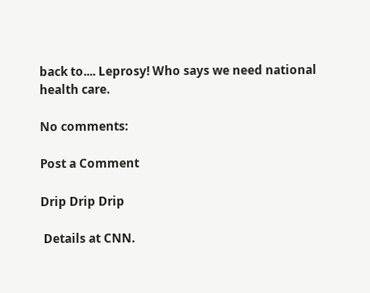back to.... Leprosy! Who says we need national health care.

No comments:

Post a Comment

Drip Drip Drip

 Details at CNN.